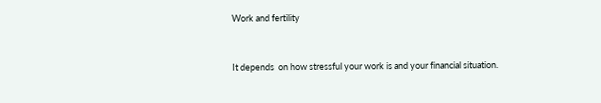Work and fertility


It depends  on how stressful your work is and your financial situation.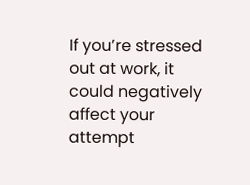If you’re stressed out at work, it could negatively affect your attempt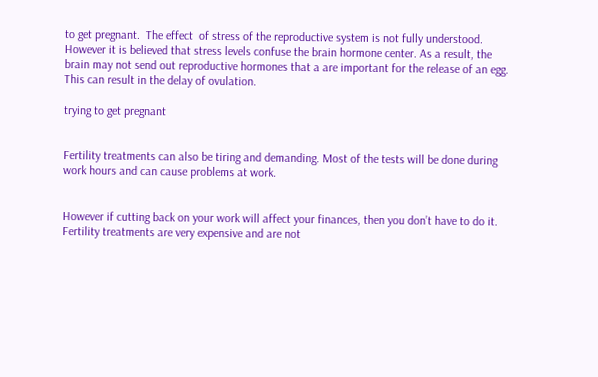to get pregnant.  The effect  of stress of the reproductive system is not fully understood. However it is believed that stress levels confuse the brain hormone center. As a result, the brain may not send out reproductive hormones that a are important for the release of an egg. This can result in the delay of ovulation.

trying to get pregnant


Fertility treatments can also be tiring and demanding. Most of the tests will be done during work hours and can cause problems at work.


However if cutting back on your work will affect your finances, then you don’t have to do it. Fertility treatments are very expensive and are not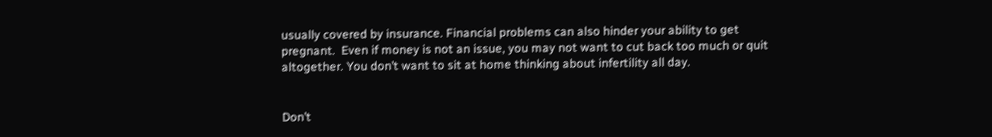usually covered by insurance. Financial problems can also hinder your ability to get pregnant.  Even if money is not an issue, you may not want to cut back too much or quit altogether. You don’t want to sit at home thinking about infertility all day.


Don’t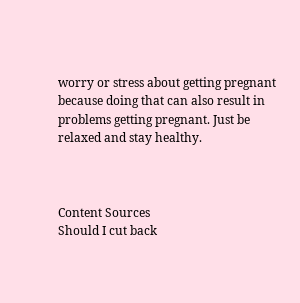worry or stress about getting pregnant because doing that can also result in problems getting pregnant. Just be relaxed and stay healthy.



Content Sources
Should I cut back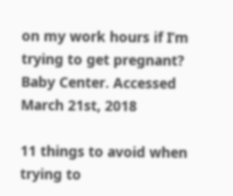on my work hours if I’m trying to get pregnant? Baby Center. Accessed March 21st, 2018

11 things to avoid when trying to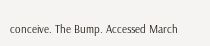conceive. The Bump. Accessed March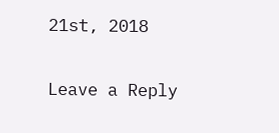21st, 2018

Leave a Reply